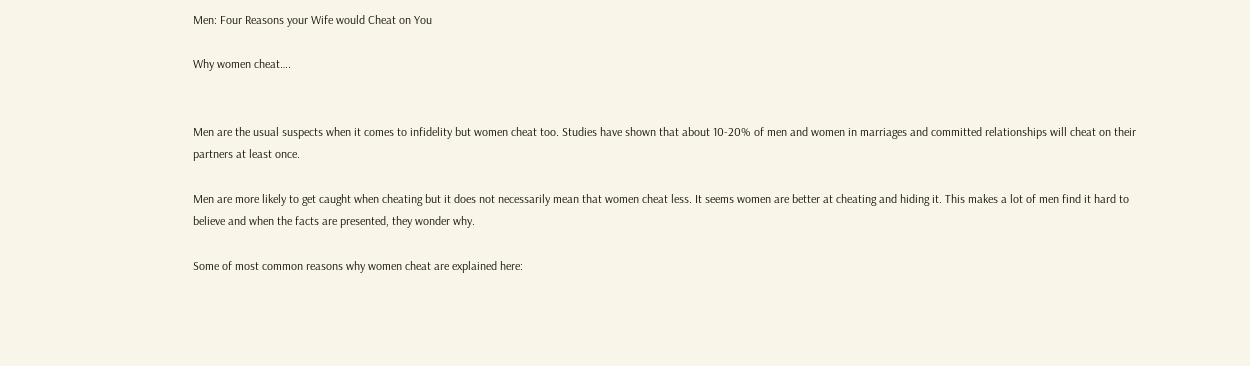Men: Four Reasons your Wife would Cheat on You

Why women cheat….


Men are the usual suspects when it comes to infidelity but women cheat too. Studies have shown that about 10-20% of men and women in marriages and committed relationships will cheat on their partners at least once.

Men are more likely to get caught when cheating but it does not necessarily mean that women cheat less. It seems women are better at cheating and hiding it. This makes a lot of men find it hard to believe and when the facts are presented, they wonder why.

Some of most common reasons why women cheat are explained here: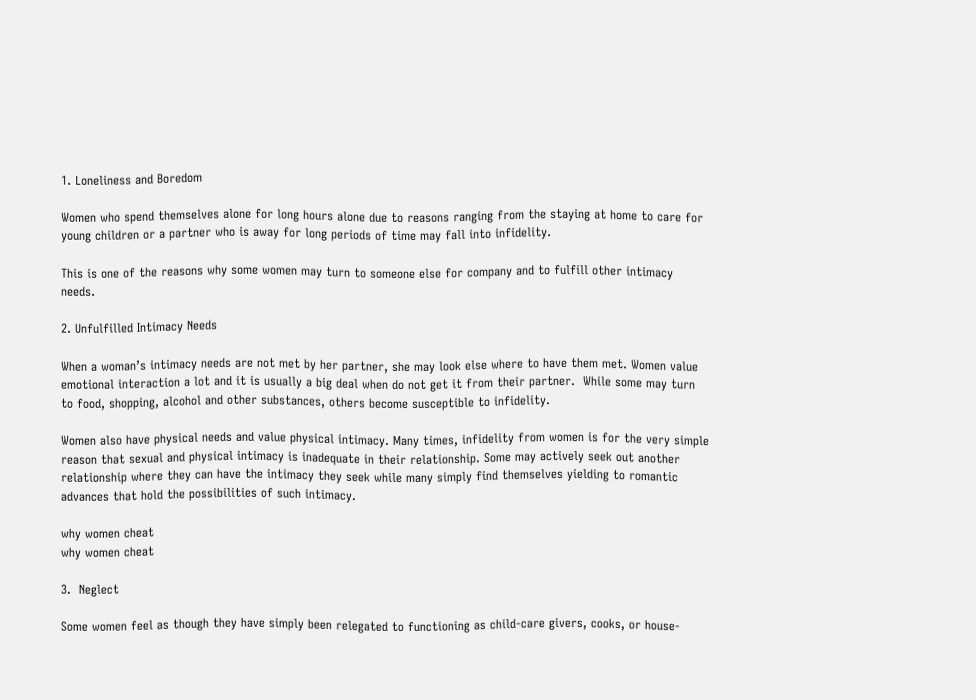1. Loneliness and Boredom

Women who spend themselves alone for long hours alone due to reasons ranging from the staying at home to care for young children or a partner who is away for long periods of time may fall into infidelity.

This is one of the reasons why some women may turn to someone else for company and to fulfill other intimacy needs.

2. Unfulfilled Intimacy Needs

When a woman’s intimacy needs are not met by her partner, she may look else where to have them met. Women value emotional interaction a lot and it is usually a big deal when do not get it from their partner.  While some may turn to food, shopping, alcohol and other substances, others become susceptible to infidelity.

Women also have physical needs and value physical intimacy. Many times, infidelity from women is for the very simple reason that sexual and physical intimacy is inadequate in their relationship. Some may actively seek out another relationship where they can have the intimacy they seek while many simply find themselves yielding to romantic advances that hold the possibilities of such intimacy.

why women cheat
why women cheat

3.  Neglect

Some women feel as though they have simply been relegated to functioning as child-care givers, cooks, or house-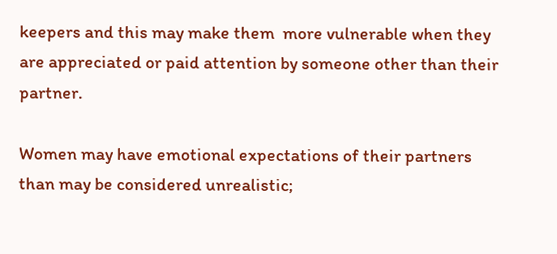keepers and this may make them  more vulnerable when they are appreciated or paid attention by someone other than their partner.

Women may have emotional expectations of their partners than may be considered unrealistic;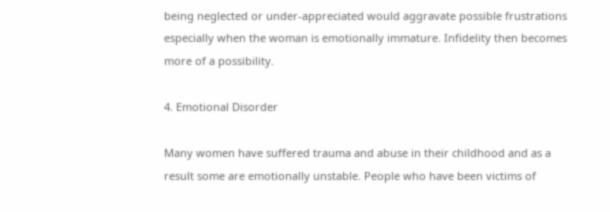being neglected or under-appreciated would aggravate possible frustrations especially when the woman is emotionally immature. Infidelity then becomes more of a possibility.

4. Emotional Disorder

Many women have suffered trauma and abuse in their childhood and as a result some are emotionally unstable. People who have been victims of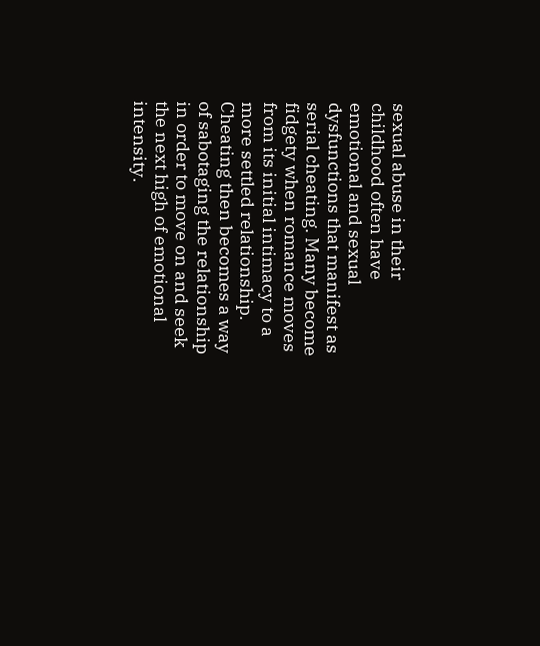sexual abuse in their childhood often have emotional and sexual dysfunctions that manifest as serial cheating. Many become fidgety when romance moves from its initial intimacy to a more settled relationship. Cheating then becomes a way of sabotaging the relationship in order to move on and seek the next high of emotional intensity.